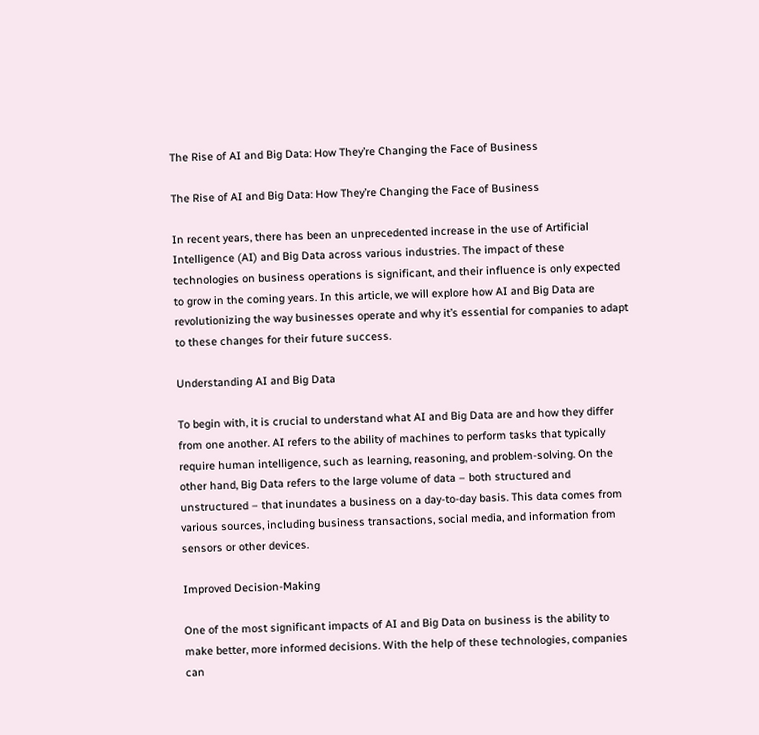The Rise of AI and Big Data: How They’re Changing the Face of Business

The Rise of AI and Big Data: How They’re Changing the Face of Business

In recent years, there has been an unprecedented increase in the use of Artificial Intelligence (AI) and Big Data across various industries. The impact of these technologies on business operations is significant, and their influence is only expected to grow in the coming years. In this article, we will explore how AI and Big Data are revolutionizing the way businesses operate and why it’s essential for companies to adapt to these changes for their future success.

Understanding AI and Big Data

To begin with, it is crucial to understand what AI and Big Data are and how they differ from one another. AI refers to the ability of machines to perform tasks that typically require human intelligence, such as learning, reasoning, and problem-solving. On the other hand, Big Data refers to the large volume of data – both structured and unstructured – that inundates a business on a day-to-day basis. This data comes from various sources, including business transactions, social media, and information from sensors or other devices.

Improved Decision-Making

One of the most significant impacts of AI and Big Data on business is the ability to make better, more informed decisions. With the help of these technologies, companies can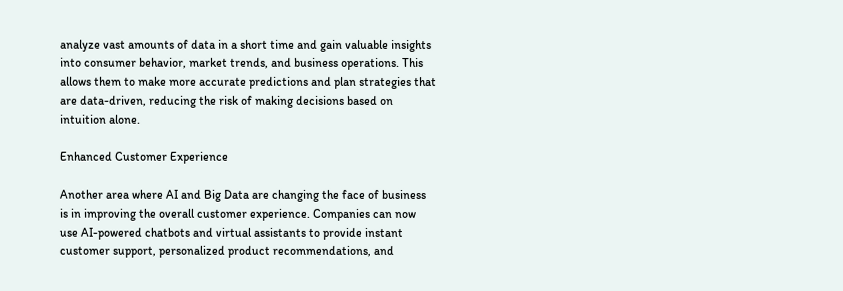analyze vast amounts of data in a short time and gain valuable insights into consumer behavior, market trends, and business operations. This allows them to make more accurate predictions and plan strategies that are data-driven, reducing the risk of making decisions based on intuition alone.

Enhanced Customer Experience

Another area where AI and Big Data are changing the face of business is in improving the overall customer experience. Companies can now use AI-powered chatbots and virtual assistants to provide instant customer support, personalized product recommendations, and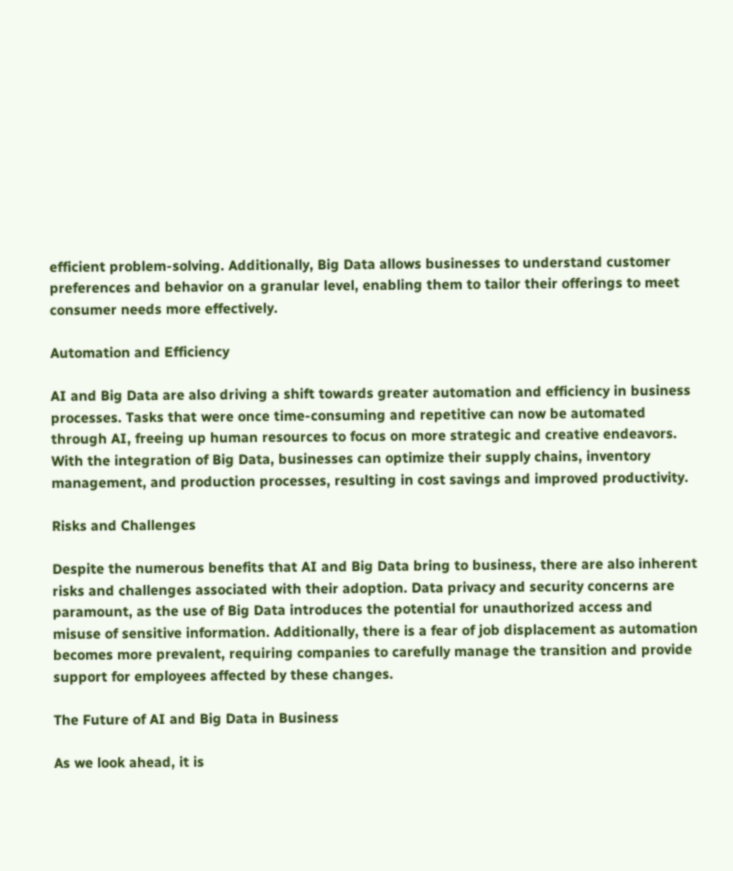efficient problem-solving. Additionally, Big Data allows businesses to understand customer preferences and behavior on a granular level, enabling them to tailor their offerings to meet consumer needs more effectively.

Automation and Efficiency

AI and Big Data are also driving a shift towards greater automation and efficiency in business processes. Tasks that were once time-consuming and repetitive can now be automated through AI, freeing up human resources to focus on more strategic and creative endeavors. With the integration of Big Data, businesses can optimize their supply chains, inventory management, and production processes, resulting in cost savings and improved productivity.

Risks and Challenges

Despite the numerous benefits that AI and Big Data bring to business, there are also inherent risks and challenges associated with their adoption. Data privacy and security concerns are paramount, as the use of Big Data introduces the potential for unauthorized access and misuse of sensitive information. Additionally, there is a fear of job displacement as automation becomes more prevalent, requiring companies to carefully manage the transition and provide support for employees affected by these changes.

The Future of AI and Big Data in Business

As we look ahead, it is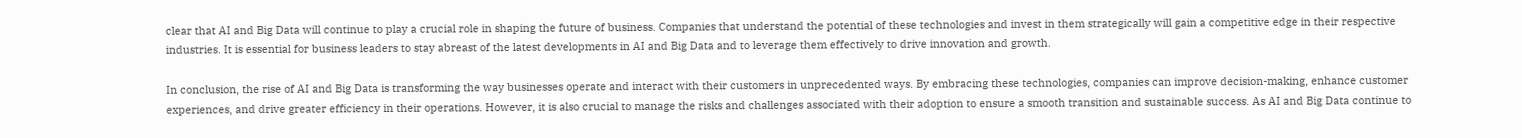clear that AI and Big Data will continue to play a crucial role in shaping the future of business. Companies that understand the potential of these technologies and invest in them strategically will gain a competitive edge in their respective industries. It is essential for business leaders to stay abreast of the latest developments in AI and Big Data and to leverage them effectively to drive innovation and growth.

In conclusion, the rise of AI and Big Data is transforming the way businesses operate and interact with their customers in unprecedented ways. By embracing these technologies, companies can improve decision-making, enhance customer experiences, and drive greater efficiency in their operations. However, it is also crucial to manage the risks and challenges associated with their adoption to ensure a smooth transition and sustainable success. As AI and Big Data continue to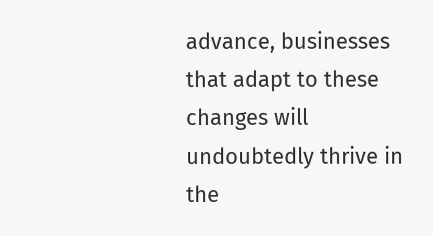advance, businesses that adapt to these changes will undoubtedly thrive in the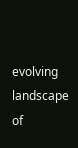evolving landscape of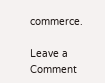commerce.

Leave a Comment